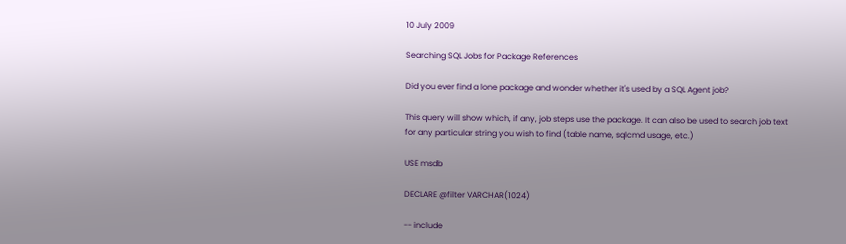10 July 2009

Searching SQL Jobs for Package References

Did you ever find a lone package and wonder whether it's used by a SQL Agent job?

This query will show which, if any, job steps use the package. It can also be used to search job text for any particular string you wish to find (table name, sqlcmd usage, etc.)

USE msdb

DECLARE @filter VARCHAR(1024)

-- include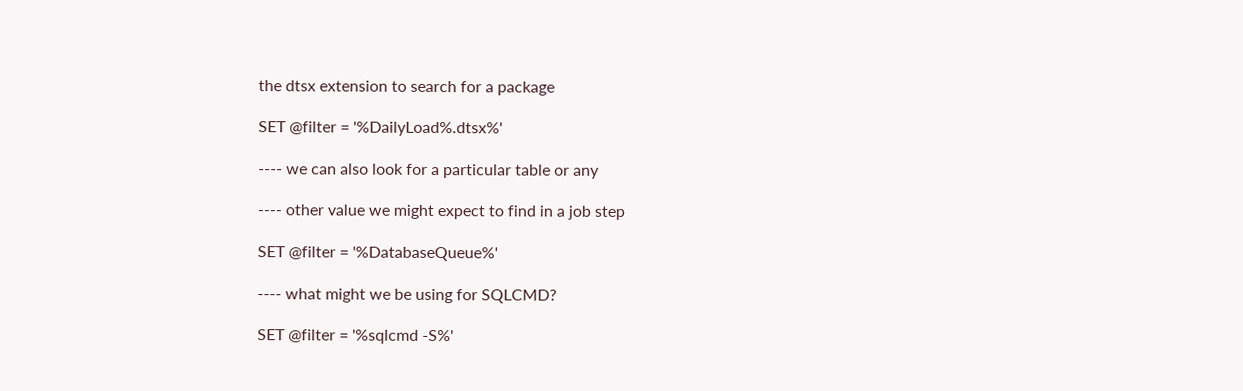the dtsx extension to search for a package

SET @filter = '%DailyLoad%.dtsx%'

---- we can also look for a particular table or any

---- other value we might expect to find in a job step

SET @filter = '%DatabaseQueue%'

---- what might we be using for SQLCMD?

SET @filter = '%sqlcmd -S%'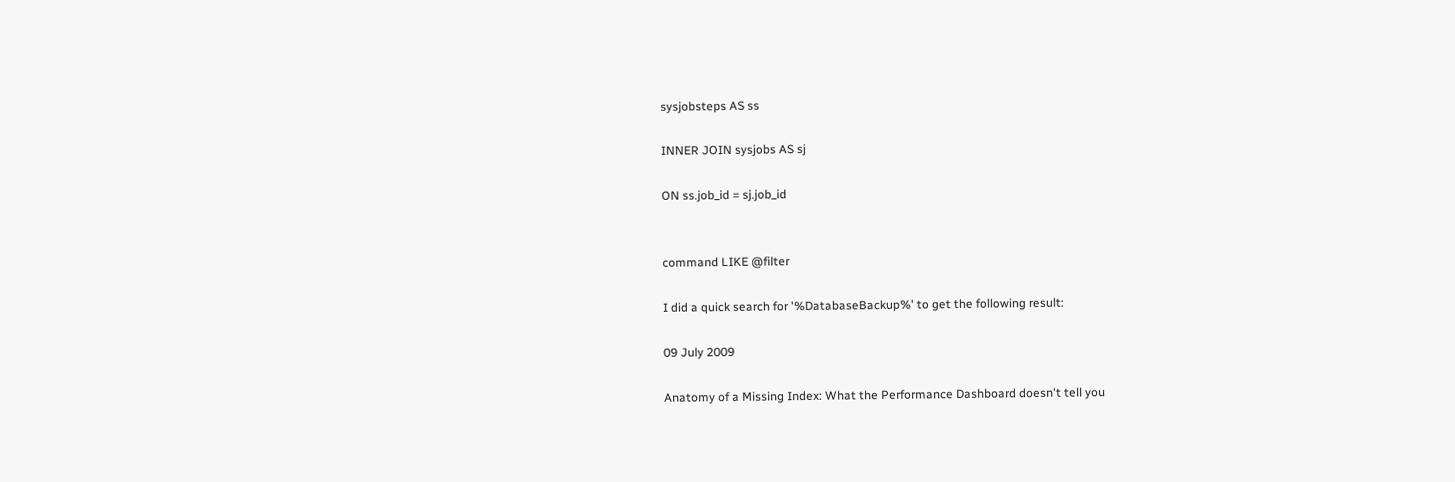sysjobsteps AS ss

INNER JOIN sysjobs AS sj

ON ss.job_id = sj.job_id


command LIKE @filter

I did a quick search for '%DatabaseBackup%' to get the following result:

09 July 2009

Anatomy of a Missing Index: What the Performance Dashboard doesn't tell you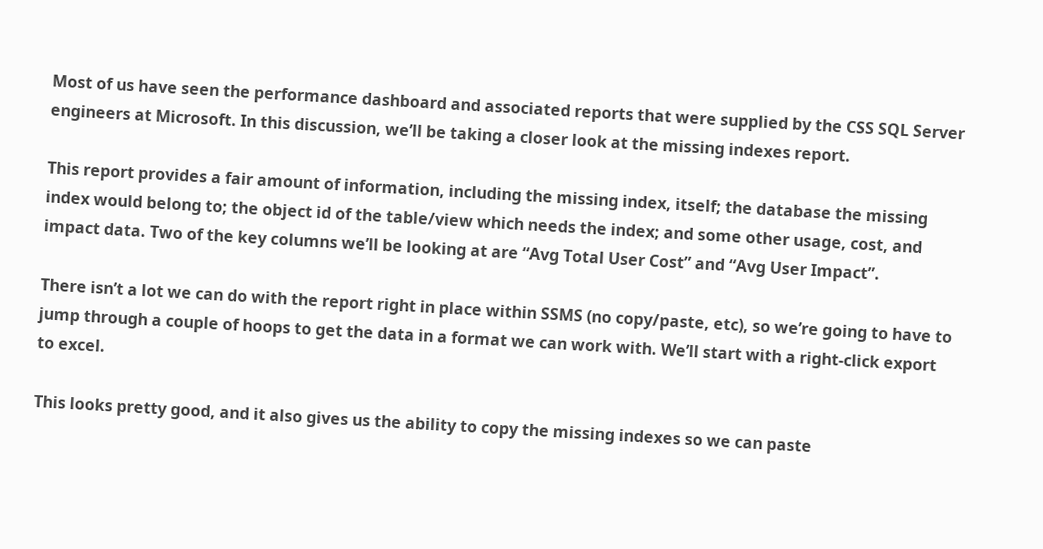Most of us have seen the performance dashboard and associated reports that were supplied by the CSS SQL Server engineers at Microsoft. In this discussion, we’ll be taking a closer look at the missing indexes report.

This report provides a fair amount of information, including the missing index, itself; the database the missing index would belong to; the object id of the table/view which needs the index; and some other usage, cost, and impact data. Two of the key columns we’ll be looking at are “Avg Total User Cost” and “Avg User Impact”.

There isn’t a lot we can do with the report right in place within SSMS (no copy/paste, etc), so we’re going to have to jump through a couple of hoops to get the data in a format we can work with. We’ll start with a right-click export to excel.

This looks pretty good, and it also gives us the ability to copy the missing indexes so we can paste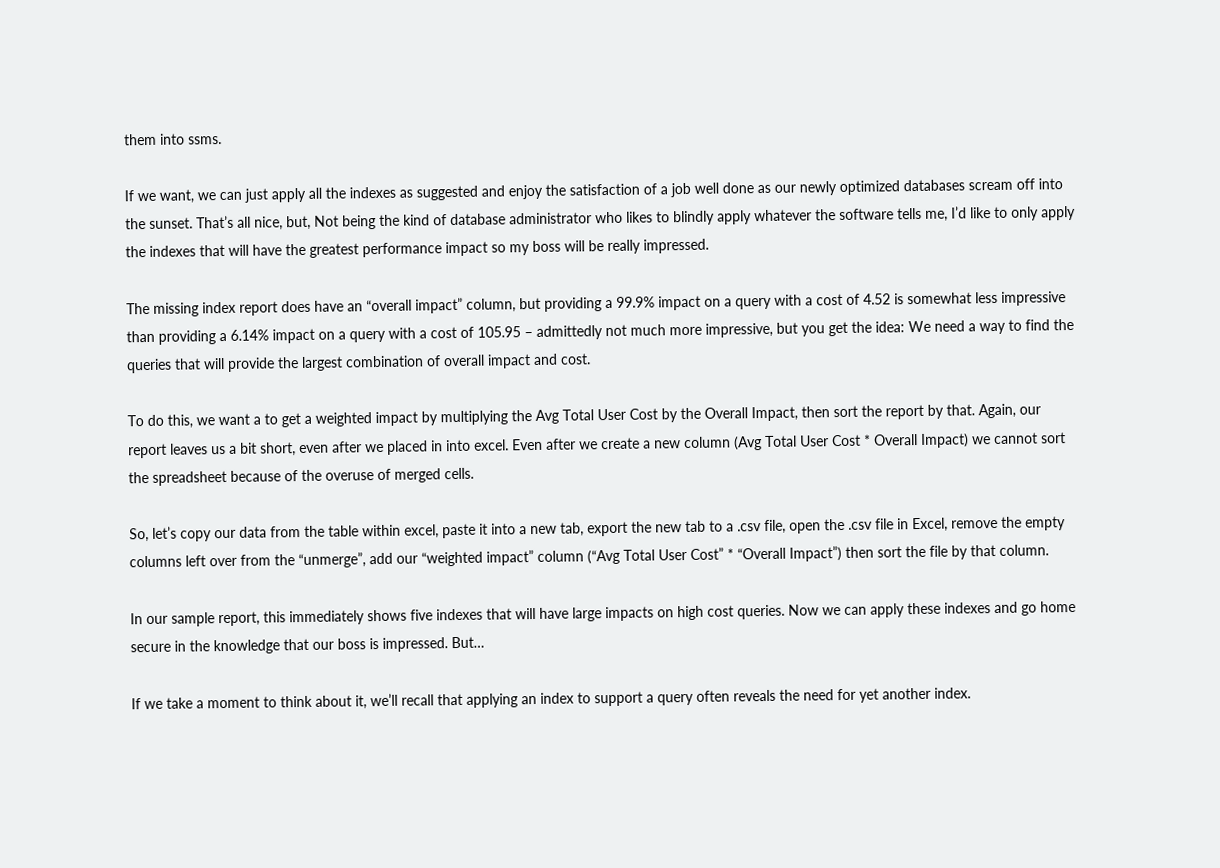them into ssms.

If we want, we can just apply all the indexes as suggested and enjoy the satisfaction of a job well done as our newly optimized databases scream off into the sunset. That’s all nice, but, Not being the kind of database administrator who likes to blindly apply whatever the software tells me, I’d like to only apply the indexes that will have the greatest performance impact so my boss will be really impressed.

The missing index report does have an “overall impact” column, but providing a 99.9% impact on a query with a cost of 4.52 is somewhat less impressive than providing a 6.14% impact on a query with a cost of 105.95 – admittedly not much more impressive, but you get the idea: We need a way to find the queries that will provide the largest combination of overall impact and cost.

To do this, we want a to get a weighted impact by multiplying the Avg Total User Cost by the Overall Impact, then sort the report by that. Again, our report leaves us a bit short, even after we placed in into excel. Even after we create a new column (Avg Total User Cost * Overall Impact) we cannot sort the spreadsheet because of the overuse of merged cells.

So, let’s copy our data from the table within excel, paste it into a new tab, export the new tab to a .csv file, open the .csv file in Excel, remove the empty columns left over from the “unmerge”, add our “weighted impact” column (“Avg Total User Cost” * “Overall Impact”) then sort the file by that column.

In our sample report, this immediately shows five indexes that will have large impacts on high cost queries. Now we can apply these indexes and go home secure in the knowledge that our boss is impressed. But…

If we take a moment to think about it, we’ll recall that applying an index to support a query often reveals the need for yet another index.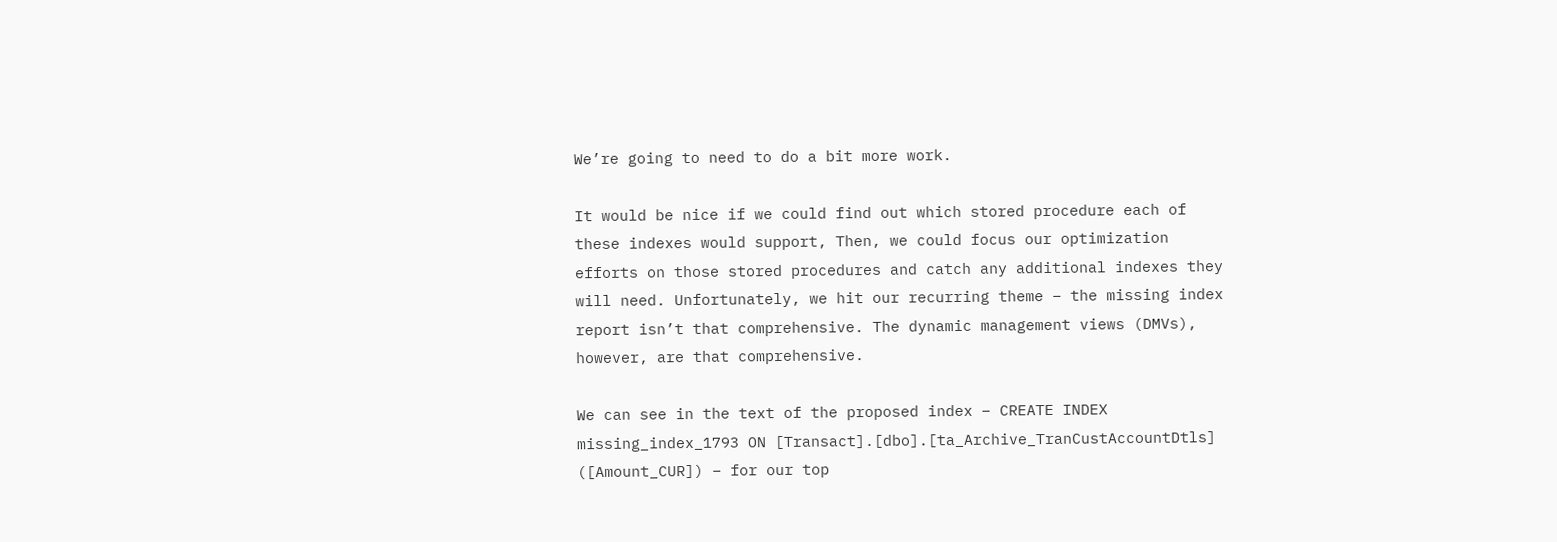We’re going to need to do a bit more work.

It would be nice if we could find out which stored procedure each of these indexes would support, Then, we could focus our optimization efforts on those stored procedures and catch any additional indexes they will need. Unfortunately, we hit our recurring theme – the missing index report isn’t that comprehensive. The dynamic management views (DMVs), however, are that comprehensive.

We can see in the text of the proposed index – CREATE INDEX missing_index_1793 ON [Transact].[dbo].[ta_Archive_TranCustAccountDtls] ([Amount_CUR]) – for our top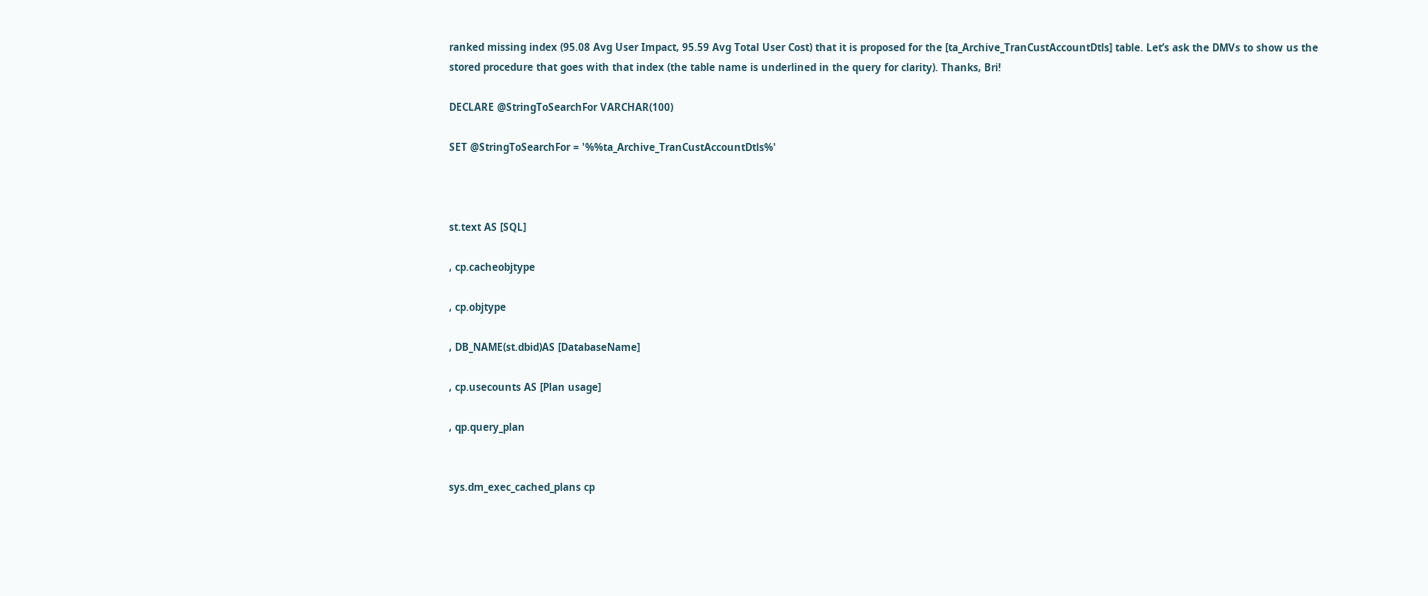ranked missing index (95.08 Avg User Impact, 95.59 Avg Total User Cost) that it is proposed for the [ta_Archive_TranCustAccountDtls] table. Let’s ask the DMVs to show us the stored procedure that goes with that index (the table name is underlined in the query for clarity). Thanks, Bri!

DECLARE @StringToSearchFor VARCHAR(100)

SET @StringToSearchFor = '%%ta_Archive_TranCustAccountDtls%'



st.text AS [SQL]

, cp.cacheobjtype

, cp.objtype

, DB_NAME(st.dbid)AS [DatabaseName]

, cp.usecounts AS [Plan usage]

, qp.query_plan


sys.dm_exec_cached_plans cp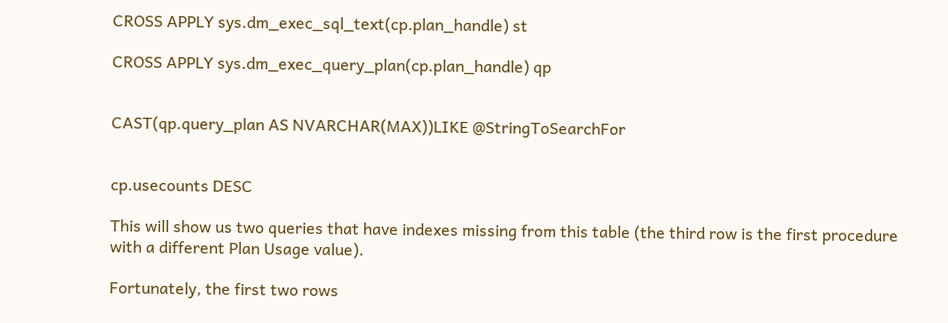CROSS APPLY sys.dm_exec_sql_text(cp.plan_handle) st

CROSS APPLY sys.dm_exec_query_plan(cp.plan_handle) qp


CAST(qp.query_plan AS NVARCHAR(MAX))LIKE @StringToSearchFor


cp.usecounts DESC

This will show us two queries that have indexes missing from this table (the third row is the first procedure with a different Plan Usage value).

Fortunately, the first two rows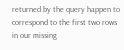returned by the query happen to correspond to the first two rows in our missing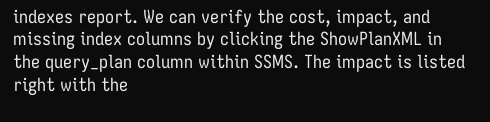indexes report. We can verify the cost, impact, and missing index columns by clicking the ShowPlanXML in the query_plan column within SSMS. The impact is listed right with the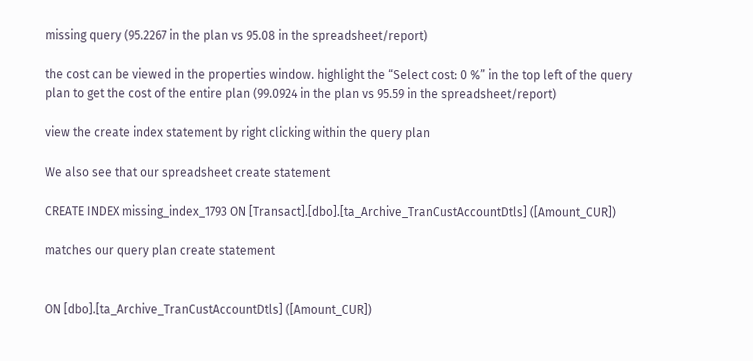missing query (95.2267 in the plan vs 95.08 in the spreadsheet/report)

the cost can be viewed in the properties window. highlight the “Select cost: 0 %” in the top left of the query plan to get the cost of the entire plan (99.0924 in the plan vs 95.59 in the spreadsheet/report)

view the create index statement by right clicking within the query plan

We also see that our spreadsheet create statement

CREATE INDEX missing_index_1793 ON [Transact].[dbo].[ta_Archive_TranCustAccountDtls] ([Amount_CUR])

matches our query plan create statement


ON [dbo].[ta_Archive_TranCustAccountDtls] ([Amount_CUR])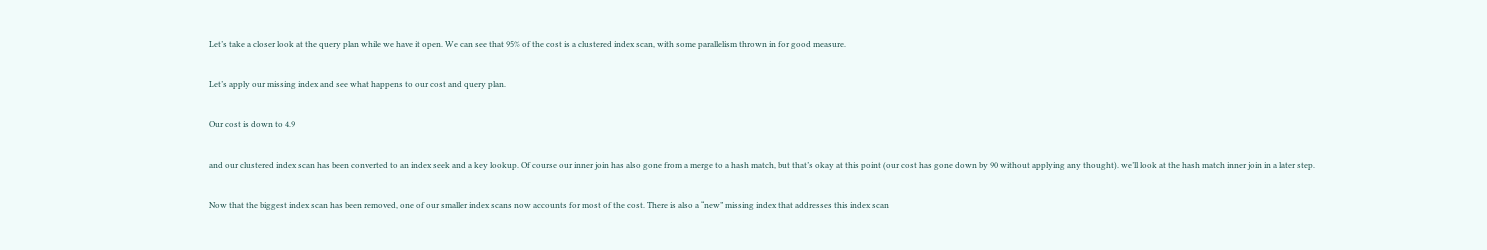Let’s take a closer look at the query plan while we have it open. We can see that 95% of the cost is a clustered index scan, with some parallelism thrown in for good measure.

Let’s apply our missing index and see what happens to our cost and query plan.

Our cost is down to 4.9

and our clustered index scan has been converted to an index seek and a key lookup. Of course our inner join has also gone from a merge to a hash match, but that’s okay at this point (our cost has gone down by 90 without applying any thought). we’ll look at the hash match inner join in a later step.

Now that the biggest index scan has been removed, one of our smaller index scans now accounts for most of the cost. There is also a “new” missing index that addresses this index scan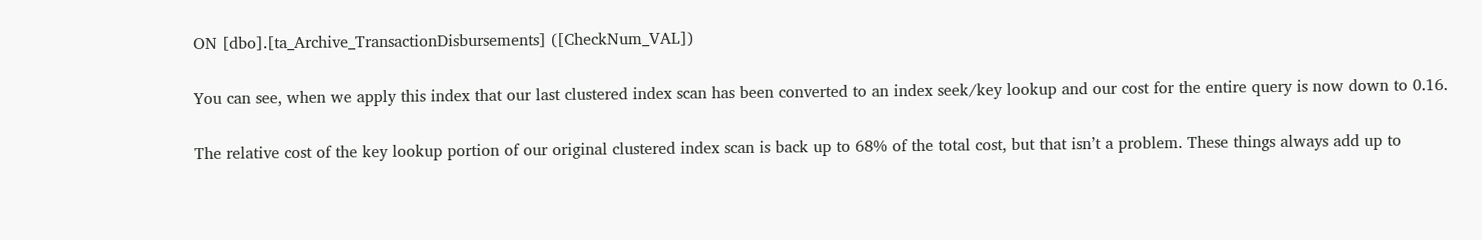ON [dbo].[ta_Archive_TransactionDisbursements] ([CheckNum_VAL])

You can see, when we apply this index that our last clustered index scan has been converted to an index seek/key lookup and our cost for the entire query is now down to 0.16.

The relative cost of the key lookup portion of our original clustered index scan is back up to 68% of the total cost, but that isn’t a problem. These things always add up to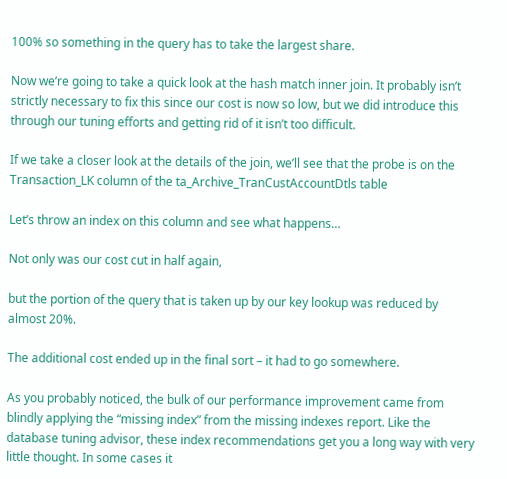100% so something in the query has to take the largest share.

Now we’re going to take a quick look at the hash match inner join. It probably isn’t strictly necessary to fix this since our cost is now so low, but we did introduce this through our tuning efforts and getting rid of it isn’t too difficult.

If we take a closer look at the details of the join, we’ll see that the probe is on the Transaction_LK column of the ta_Archive_TranCustAccountDtls table

Let’s throw an index on this column and see what happens…

Not only was our cost cut in half again,

but the portion of the query that is taken up by our key lookup was reduced by almost 20%.

The additional cost ended up in the final sort – it had to go somewhere.

As you probably noticed, the bulk of our performance improvement came from blindly applying the “missing index” from the missing indexes report. Like the database tuning advisor, these index recommendations get you a long way with very little thought. In some cases it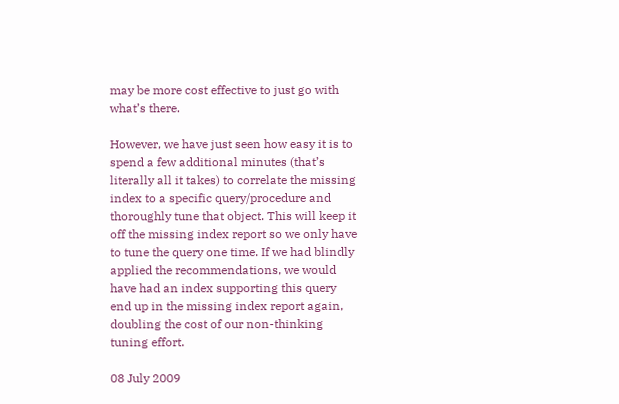may be more cost effective to just go with what’s there.

However, we have just seen how easy it is to spend a few additional minutes (that’s literally all it takes) to correlate the missing index to a specific query/procedure and thoroughly tune that object. This will keep it off the missing index report so we only have to tune the query one time. If we had blindly applied the recommendations, we would have had an index supporting this query end up in the missing index report again, doubling the cost of our non-thinking tuning effort.

08 July 2009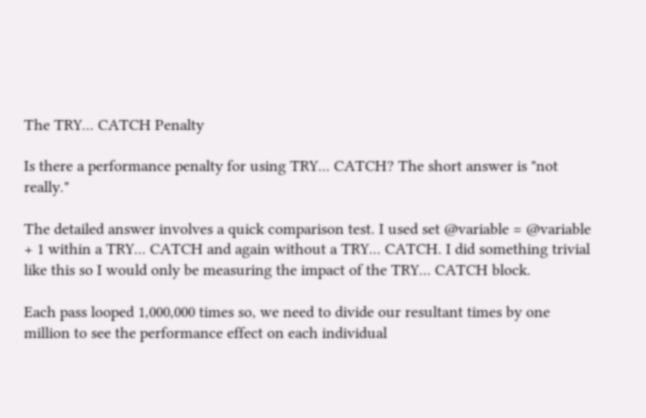The TRY... CATCH Penalty

Is there a performance penalty for using TRY... CATCH? The short answer is "not really."

The detailed answer involves a quick comparison test. I used set @variable = @variable + 1 within a TRY... CATCH and again without a TRY... CATCH. I did something trivial like this so I would only be measuring the impact of the TRY... CATCH block.

Each pass looped 1,000,000 times so, we need to divide our resultant times by one million to see the performance effect on each individual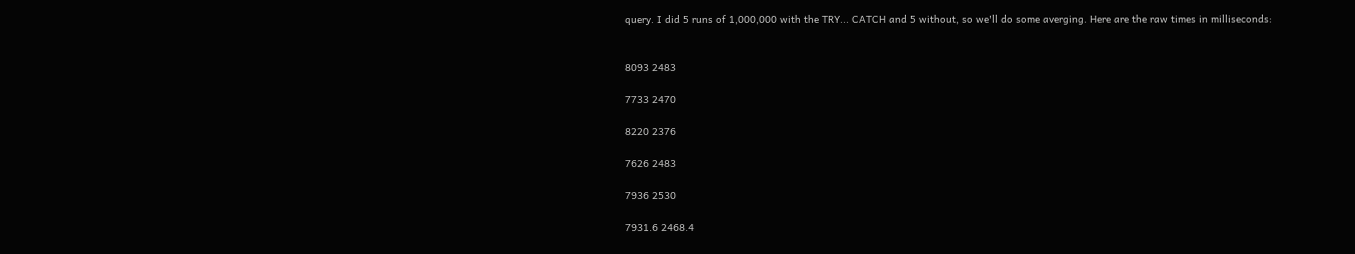query. I did 5 runs of 1,000,000 with the TRY... CATCH and 5 without, so we'll do some averging. Here are the raw times in milliseconds:


8093 2483

7733 2470

8220 2376

7626 2483

7936 2530

7931.6 2468.4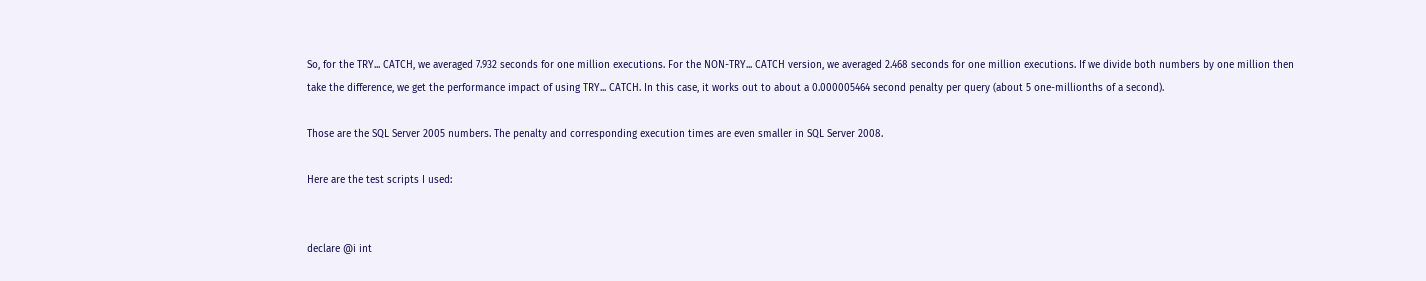So, for the TRY... CATCH, we averaged 7.932 seconds for one million executions. For the NON-TRY... CATCH version, we averaged 2.468 seconds for one million executions. If we divide both numbers by one million then take the difference, we get the performance impact of using TRY... CATCH. In this case, it works out to about a 0.000005464 second penalty per query (about 5 one-millionths of a second).

Those are the SQL Server 2005 numbers. The penalty and corresponding execution times are even smaller in SQL Server 2008.

Here are the test scripts I used:


declare @i int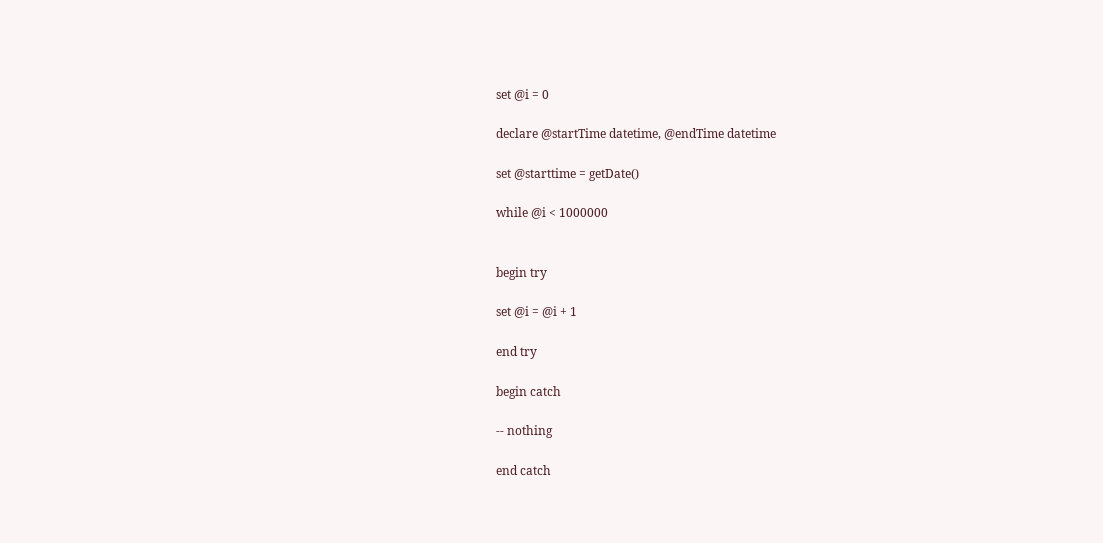set @i = 0

declare @startTime datetime, @endTime datetime

set @starttime = getDate()

while @i < 1000000


begin try

set @i = @i + 1

end try

begin catch

-- nothing

end catch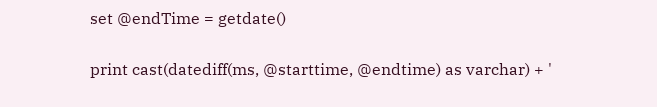set @endTime = getdate()

print cast(datediff(ms, @starttime, @endtime) as varchar) + '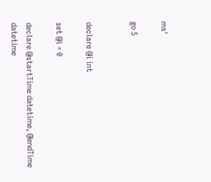ms'

go 5


declare @i int

set @i = 0

declare @startTime datetime, @endTime datetime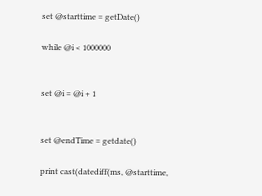set @starttime = getDate()

while @i < 1000000


set @i = @i + 1


set @endTime = getdate()

print cast(datediff(ms, @starttime,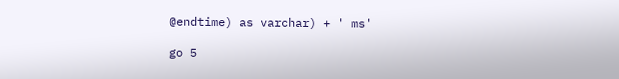@endtime) as varchar) + ' ms'

go 5